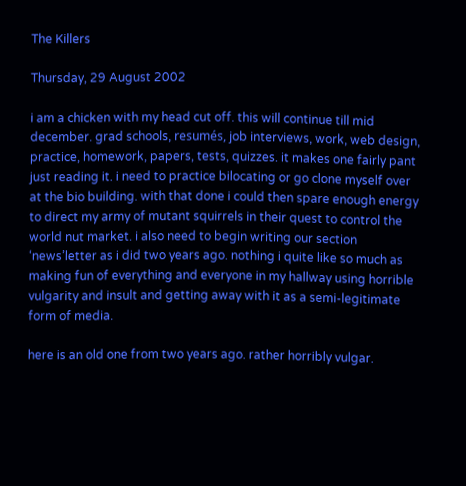The Killers

Thursday, 29 August 2002

i am a chicken with my head cut off. this will continue till mid december. grad schools, resumés, job interviews, work, web design, practice, homework, papers, tests, quizzes. it makes one fairly pant just reading it. i need to practice bilocating or go clone myself over at the bio building. with that done i could then spare enough energy to direct my army of mutant squirrels in their quest to control the world nut market. i also need to begin writing our section ‘news’letter as i did two years ago. nothing i quite like so much as making fun of everything and everyone in my hallway using horrible vulgarity and insult and getting away with it as a semi-legitimate form of media.

here is an old one from two years ago. rather horribly vulgar.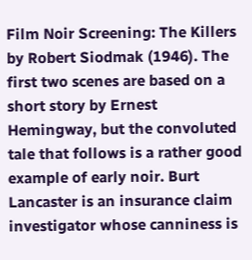Film Noir Screening: The Killers by Robert Siodmak (1946). The first two scenes are based on a short story by Ernest Hemingway, but the convoluted tale that follows is a rather good example of early noir. Burt Lancaster is an insurance claim investigator whose canniness is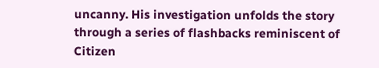uncanny. His investigation unfolds the story through a series of flashbacks reminiscent of Citizen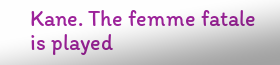Kane. The femme fatale is played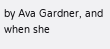by Ava Gardner, and when she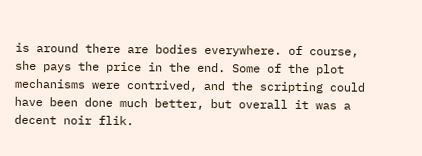is around there are bodies everywhere. of course, she pays the price in the end. Some of the plot mechanisms were contrived, and the scripting could have been done much better, but overall it was a decent noir flik.